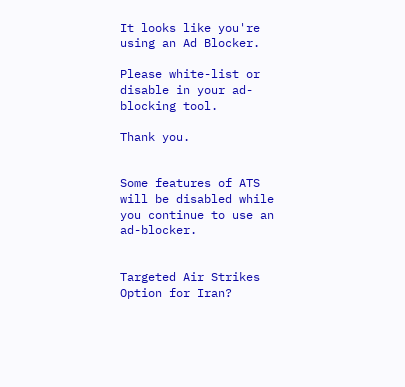It looks like you're using an Ad Blocker.

Please white-list or disable in your ad-blocking tool.

Thank you.


Some features of ATS will be disabled while you continue to use an ad-blocker.


Targeted Air Strikes Option for Iran?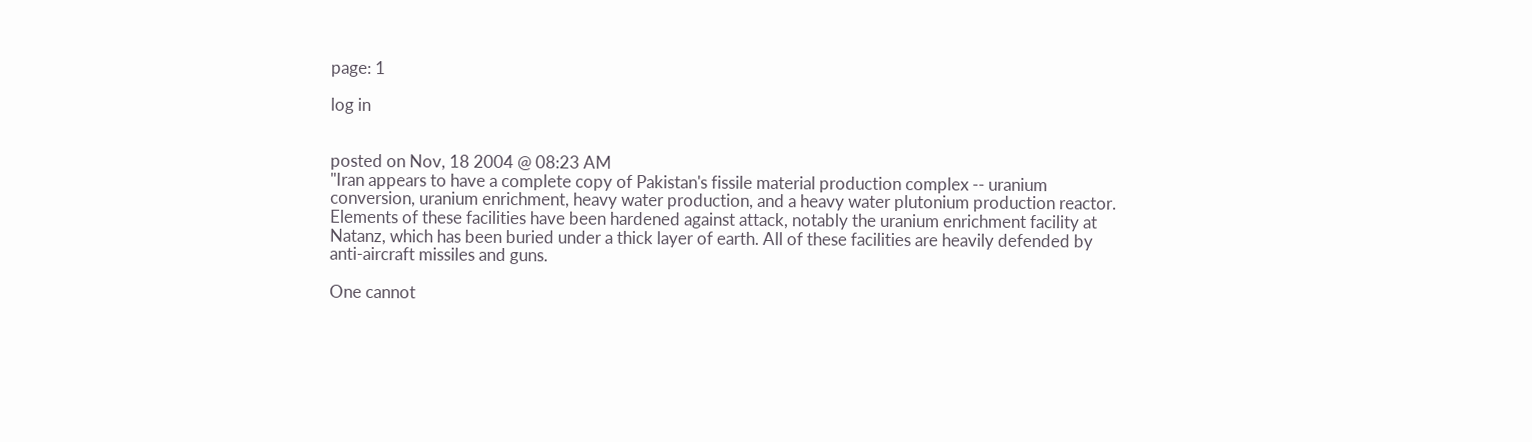page: 1

log in


posted on Nov, 18 2004 @ 08:23 AM
"Iran appears to have a complete copy of Pakistan's fissile material production complex -- uranium conversion, uranium enrichment, heavy water production, and a heavy water plutonium production reactor. Elements of these facilities have been hardened against attack, notably the uranium enrichment facility at Natanz, which has been buried under a thick layer of earth. All of these facilities are heavily defended by anti-aircraft missiles and guns.

One cannot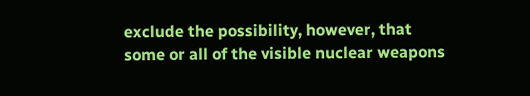exclude the possibility, however, that some or all of the visible nuclear weapons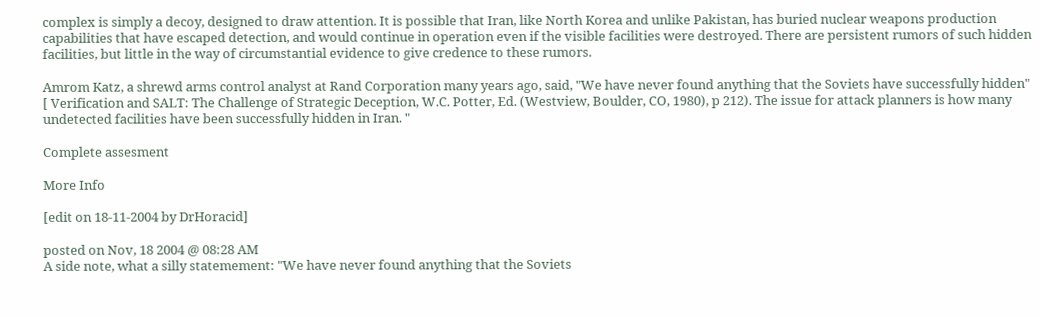complex is simply a decoy, designed to draw attention. It is possible that Iran, like North Korea and unlike Pakistan, has buried nuclear weapons production capabilities that have escaped detection, and would continue in operation even if the visible facilities were destroyed. There are persistent rumors of such hidden facilities, but little in the way of circumstantial evidence to give credence to these rumors.

Amrom Katz, a shrewd arms control analyst at Rand Corporation many years ago, said, "We have never found anything that the Soviets have successfully hidden" [ Verification and SALT: The Challenge of Strategic Deception, W.C. Potter, Ed. (Westview, Boulder, CO, 1980), p 212). The issue for attack planners is how many undetected facilities have been successfully hidden in Iran. "

Complete assesment

More Info

[edit on 18-11-2004 by DrHoracid]

posted on Nov, 18 2004 @ 08:28 AM
A side note, what a silly statemement: "We have never found anything that the Soviets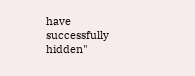have successfully hidden"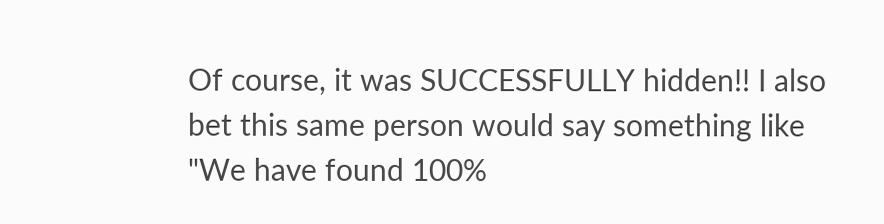Of course, it was SUCCESSFULLY hidden!! I also bet this same person would say something like "We have found 100%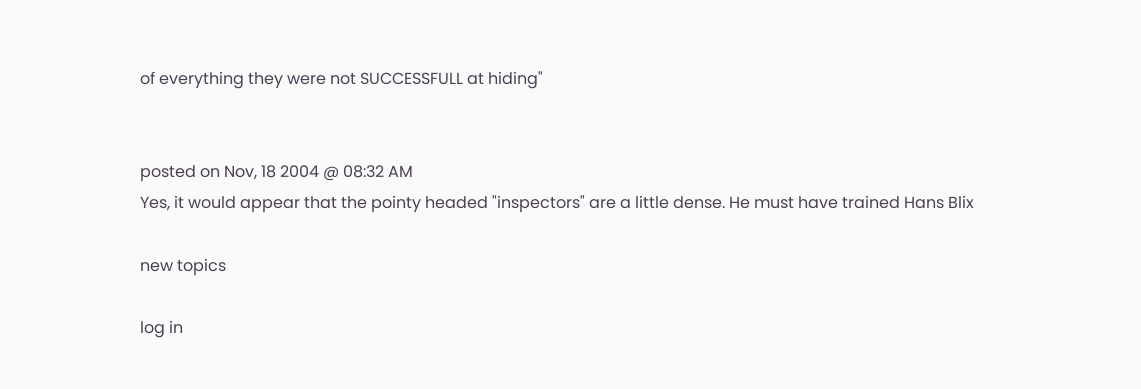of everything they were not SUCCESSFULL at hiding"


posted on Nov, 18 2004 @ 08:32 AM
Yes, it would appear that the pointy headed "inspectors" are a little dense. He must have trained Hans Blix

new topics

log in